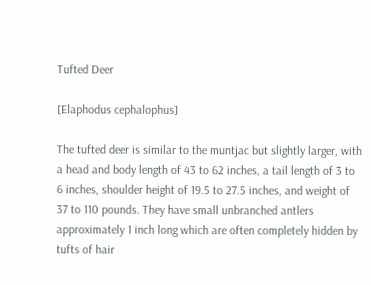Tufted Deer

[Elaphodus cephalophus]

The tufted deer is similar to the muntjac but slightly larger, with a head and body length of 43 to 62 inches, a tail length of 3 to 6 inches, shoulder height of 19.5 to 27.5 inches, and weight of 37 to 110 pounds. They have small unbranched antlers approximately 1 inch long which are often completely hidden by tufts of hair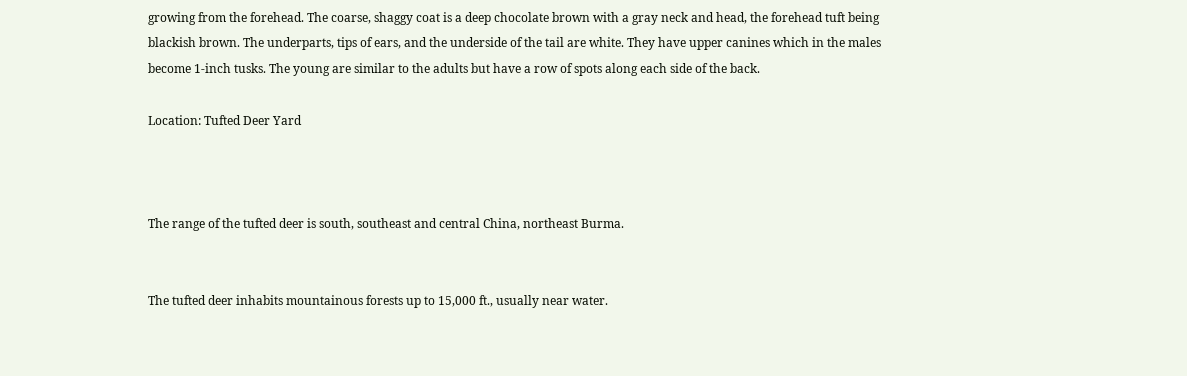growing from the forehead. The coarse, shaggy coat is a deep chocolate brown with a gray neck and head, the forehead tuft being blackish brown. The underparts, tips of ears, and the underside of the tail are white. They have upper canines which in the males become 1-inch tusks. The young are similar to the adults but have a row of spots along each side of the back.

Location: Tufted Deer Yard



The range of the tufted deer is south, southeast and central China, northeast Burma.


The tufted deer inhabits mountainous forests up to 15,000 ft., usually near water.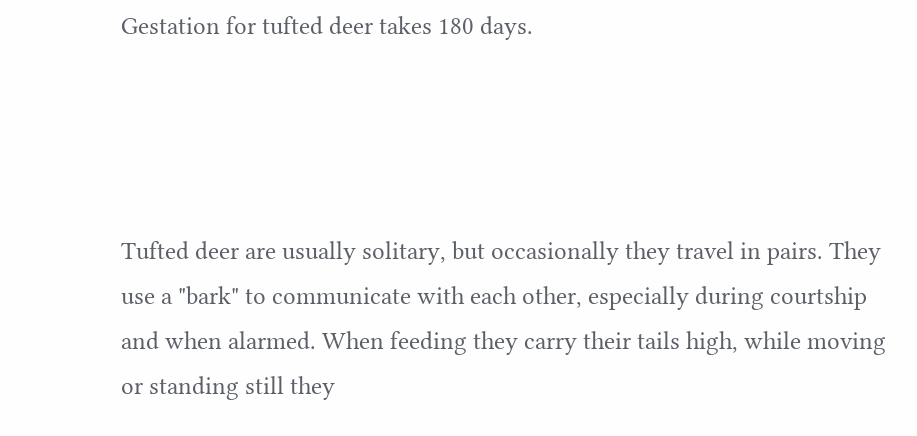Gestation for tufted deer takes 180 days.




Tufted deer are usually solitary, but occasionally they travel in pairs. They use a "bark" to communicate with each other, especially during courtship and when alarmed. When feeding they carry their tails high, while moving or standing still they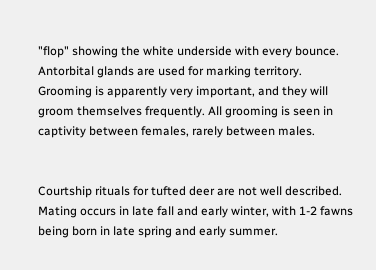"flop" showing the white underside with every bounce. Antorbital glands are used for marking territory. Grooming is apparently very important, and they will groom themselves frequently. All grooming is seen in captivity between females, rarely between males.


Courtship rituals for tufted deer are not well described. Mating occurs in late fall and early winter, with 1-2 fawns being born in late spring and early summer.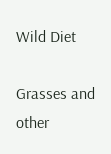Wild Diet

Grasses and other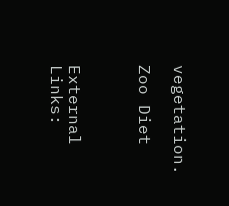vegetation.

Zoo Diet



External Links: